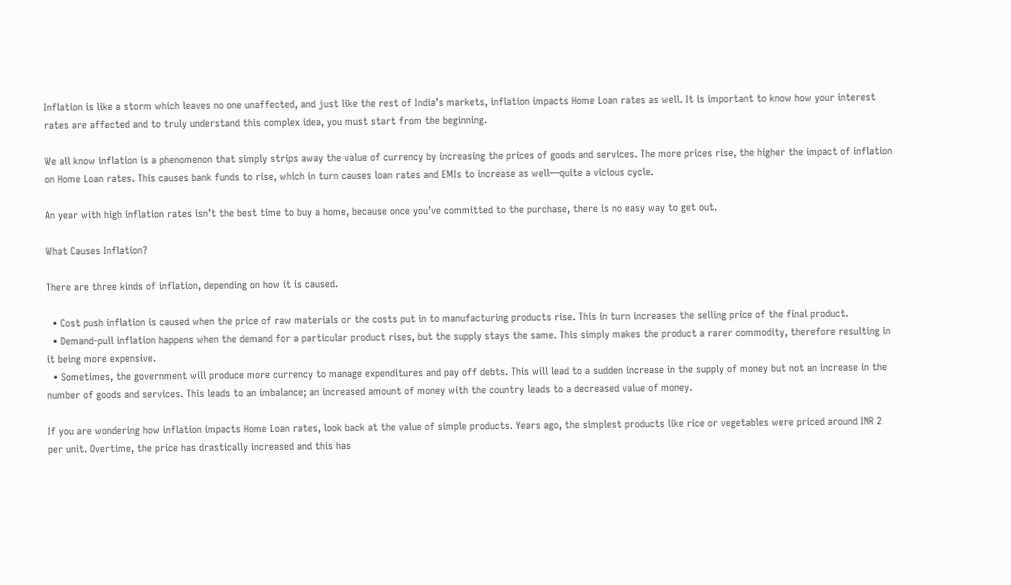Inflation is like a storm which leaves no one unaffected, and just like the rest of India’s markets, inflation impacts Home Loan rates as well. It is important to know how your interest rates are affected and to truly understand this complex idea, you must start from the beginning.

We all know inflation is a phenomenon that simply strips away the value of currency by increasing the prices of goods and services. The more prices rise, the higher the impact of inflation on Home Loan rates. This causes bank funds to rise, which in turn causes loan rates and EMIs to increase as well—quite a vicious cycle.

An year with high inflation rates isn’t the best time to buy a home, because once you’ve committed to the purchase, there is no easy way to get out.

What Causes Inflation?

There are three kinds of inflation, depending on how it is caused.

  • Cost push inflation is caused when the price of raw materials or the costs put in to manufacturing products rise. This in turn increases the selling price of the final product.
  • Demand-pull inflation happens when the demand for a particular product rises, but the supply stays the same. This simply makes the product a rarer commodity, therefore resulting in it being more expensive.
  • Sometimes, the government will produce more currency to manage expenditures and pay off debts. This will lead to a sudden increase in the supply of money but not an increase in the number of goods and services. This leads to an imbalance; an increased amount of money with the country leads to a decreased value of money.

If you are wondering how inflation impacts Home Loan rates, look back at the value of simple products. Years ago, the simplest products like rice or vegetables were priced around INR 2 per unit. Overtime, the price has drastically increased and this has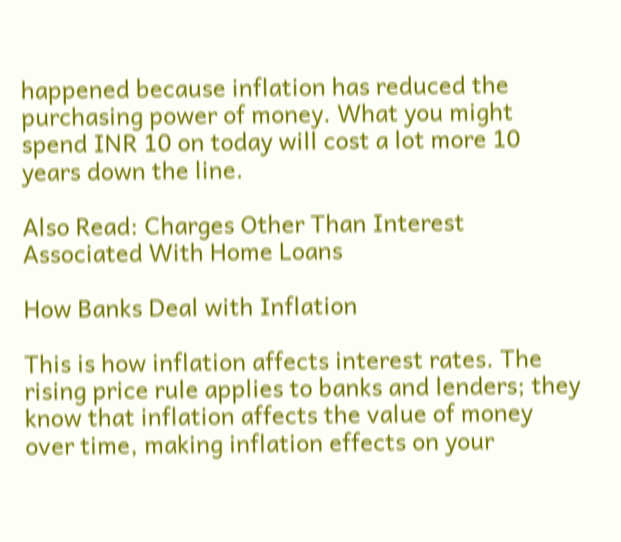happened because inflation has reduced the purchasing power of money. What you might spend INR 10 on today will cost a lot more 10 years down the line.

Also Read: Charges Other Than Interest Associated With Home Loans

How Banks Deal with Inflation

This is how inflation affects interest rates. The rising price rule applies to banks and lenders; they know that inflation affects the value of money over time, making inflation effects on your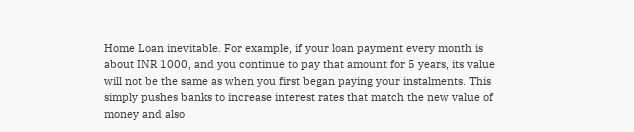Home Loan inevitable. For example, if your loan payment every month is about INR 1000, and you continue to pay that amount for 5 years, its value will not be the same as when you first began paying your instalments. This simply pushes banks to increase interest rates that match the new value of money and also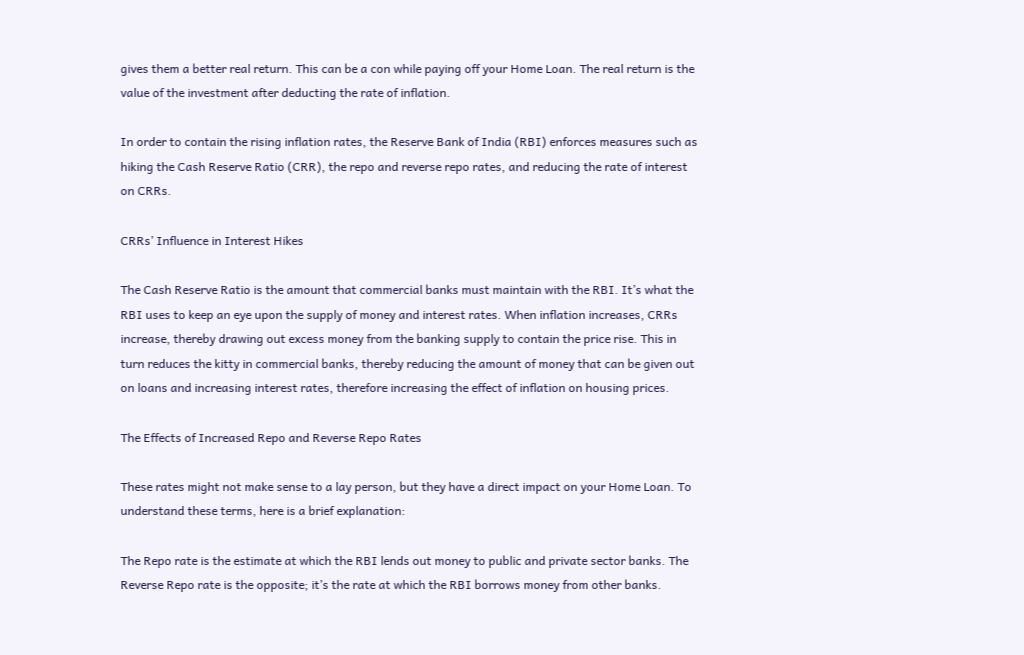gives them a better real return. This can be a con while paying off your Home Loan. The real return is the value of the investment after deducting the rate of inflation.

In order to contain the rising inflation rates, the Reserve Bank of India (RBI) enforces measures such as hiking the Cash Reserve Ratio (CRR), the repo and reverse repo rates, and reducing the rate of interest on CRRs.

CRRs’ Influence in Interest Hikes

The Cash Reserve Ratio is the amount that commercial banks must maintain with the RBI. It’s what the RBI uses to keep an eye upon the supply of money and interest rates. When inflation increases, CRRs increase, thereby drawing out excess money from the banking supply to contain the price rise. This in turn reduces the kitty in commercial banks, thereby reducing the amount of money that can be given out on loans and increasing interest rates, therefore increasing the effect of inflation on housing prices.

The Effects of Increased Repo and Reverse Repo Rates

These rates might not make sense to a lay person, but they have a direct impact on your Home Loan. To understand these terms, here is a brief explanation:

The Repo rate is the estimate at which the RBI lends out money to public and private sector banks. The Reverse Repo rate is the opposite; it’s the rate at which the RBI borrows money from other banks.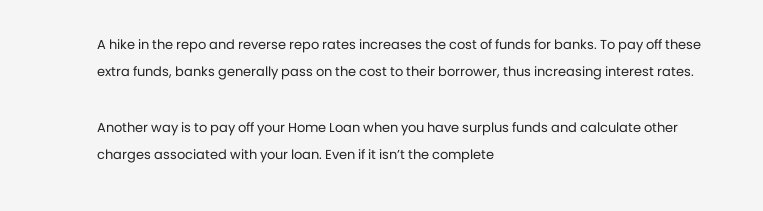A hike in the repo and reverse repo rates increases the cost of funds for banks. To pay off these extra funds, banks generally pass on the cost to their borrower, thus increasing interest rates.

Another way is to pay off your Home Loan when you have surplus funds and calculate other charges associated with your loan. Even if it isn’t the complete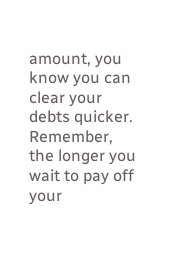amount, you know you can clear your debts quicker. Remember, the longer you wait to pay off your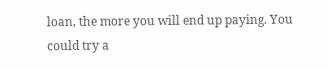loan, the more you will end up paying. You could try a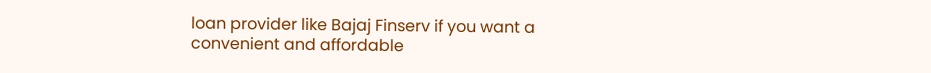loan provider like Bajaj Finserv if you want a convenient and affordable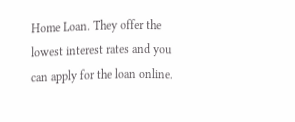Home Loan. They offer the lowest interest rates and you can apply for the loan online.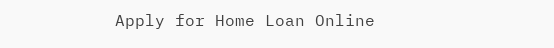Apply for Home Loan Online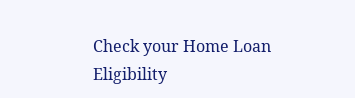Check your Home Loan Eligibility